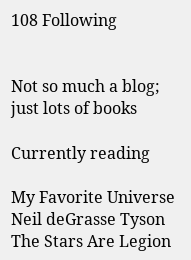108 Following


Not so much a blog; just lots of books

Currently reading

My Favorite Universe
Neil deGrasse Tyson
The Stars Are Legion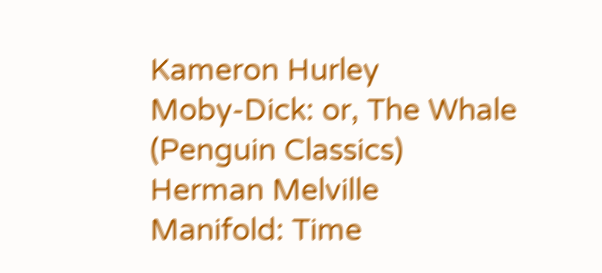Kameron Hurley
Moby-Dick: or, The Whale (Penguin Classics)
Herman Melville
Manifold: Time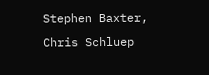Stephen Baxter, Chris Schluep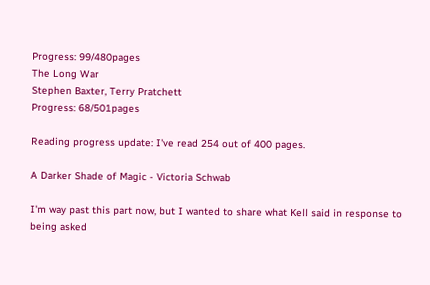Progress: 99/480pages
The Long War
Stephen Baxter, Terry Pratchett
Progress: 68/501pages

Reading progress update: I've read 254 out of 400 pages.

A Darker Shade of Magic - Victoria Schwab

I'm way past this part now, but I wanted to share what Kell said in response to being asked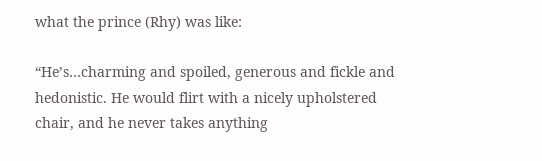what the prince (Rhy) was like:

“He’s…charming and spoiled, generous and fickle and hedonistic. He would flirt with a nicely upholstered chair, and he never takes anything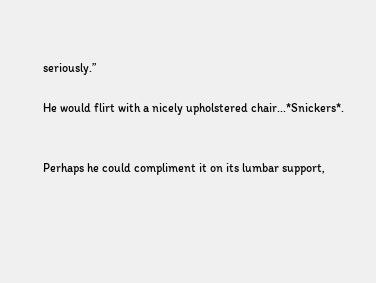seriously.”

He would flirt with a nicely upholstered chair...*Snickers*.


Perhaps he could compliment it on its lumbar support,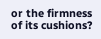or the firmness of its cushions?